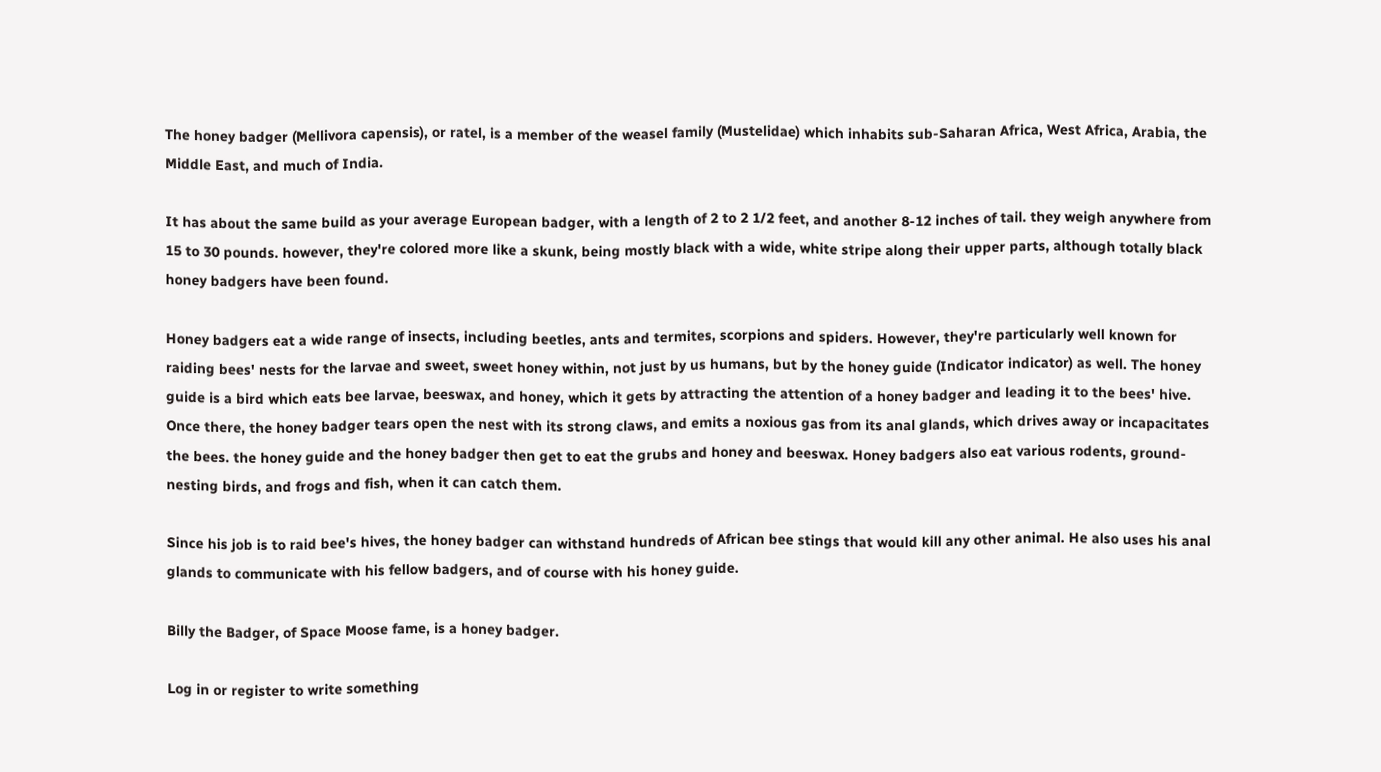The honey badger (Mellivora capensis), or ratel, is a member of the weasel family (Mustelidae) which inhabits sub-Saharan Africa, West Africa, Arabia, the Middle East, and much of India.

It has about the same build as your average European badger, with a length of 2 to 2 1/2 feet, and another 8-12 inches of tail. they weigh anywhere from 15 to 30 pounds. however, they're colored more like a skunk, being mostly black with a wide, white stripe along their upper parts, although totally black honey badgers have been found.

Honey badgers eat a wide range of insects, including beetles, ants and termites, scorpions and spiders. However, they're particularly well known for raiding bees' nests for the larvae and sweet, sweet honey within, not just by us humans, but by the honey guide (Indicator indicator) as well. The honey guide is a bird which eats bee larvae, beeswax, and honey, which it gets by attracting the attention of a honey badger and leading it to the bees' hive. Once there, the honey badger tears open the nest with its strong claws, and emits a noxious gas from its anal glands, which drives away or incapacitates the bees. the honey guide and the honey badger then get to eat the grubs and honey and beeswax. Honey badgers also eat various rodents, ground-nesting birds, and frogs and fish, when it can catch them.

Since his job is to raid bee's hives, the honey badger can withstand hundreds of African bee stings that would kill any other animal. He also uses his anal glands to communicate with his fellow badgers, and of course with his honey guide.

Billy the Badger, of Space Moose fame, is a honey badger.

Log in or register to write something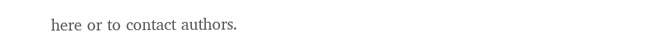here or to contact authors.